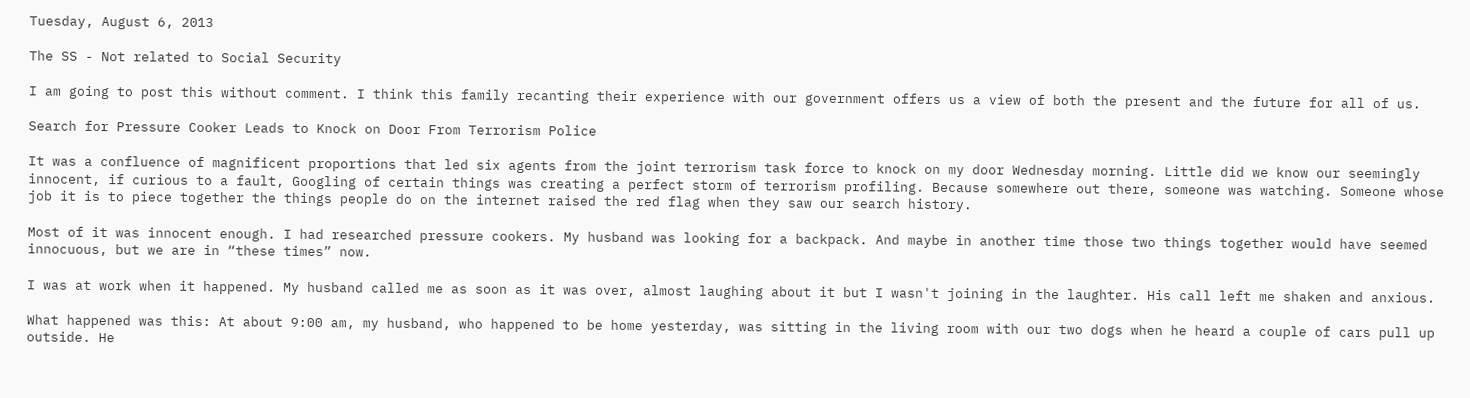Tuesday, August 6, 2013

The SS - Not related to Social Security

I am going to post this without comment. I think this family recanting their experience with our government offers us a view of both the present and the future for all of us.

Search for Pressure Cooker Leads to Knock on Door From Terrorism Police

It was a confluence of magnificent proportions that led six agents from the joint terrorism task force to knock on my door Wednesday morning. Little did we know our seemingly innocent, if curious to a fault, Googling of certain things was creating a perfect storm of terrorism profiling. Because somewhere out there, someone was watching. Someone whose job it is to piece together the things people do on the internet raised the red flag when they saw our search history.

Most of it was innocent enough. I had researched pressure cookers. My husband was looking for a backpack. And maybe in another time those two things together would have seemed innocuous, but we are in “these times” now.

I was at work when it happened. My husband called me as soon as it was over, almost laughing about it but I wasn't joining in the laughter. His call left me shaken and anxious.

What happened was this: At about 9:00 am, my husband, who happened to be home yesterday, was sitting in the living room with our two dogs when he heard a couple of cars pull up outside. He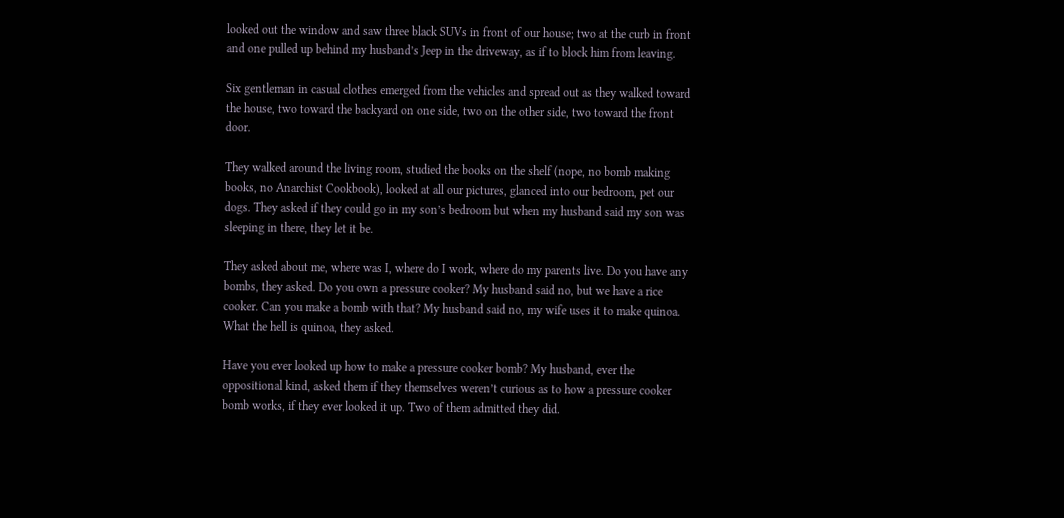looked out the window and saw three black SUVs in front of our house; two at the curb in front and one pulled up behind my husband’s Jeep in the driveway, as if to block him from leaving.

Six gentleman in casual clothes emerged from the vehicles and spread out as they walked toward the house, two toward the backyard on one side, two on the other side, two toward the front door.

They walked around the living room, studied the books on the shelf (nope, no bomb making books, no Anarchist Cookbook), looked at all our pictures, glanced into our bedroom, pet our dogs. They asked if they could go in my son’s bedroom but when my husband said my son was sleeping in there, they let it be.

They asked about me, where was I, where do I work, where do my parents live. Do you have any bombs, they asked. Do you own a pressure cooker? My husband said no, but we have a rice cooker. Can you make a bomb with that? My husband said no, my wife uses it to make quinoa. What the hell is quinoa, they asked.

Have you ever looked up how to make a pressure cooker bomb? My husband, ever the oppositional kind, asked them if they themselves weren’t curious as to how a pressure cooker bomb works, if they ever looked it up. Two of them admitted they did.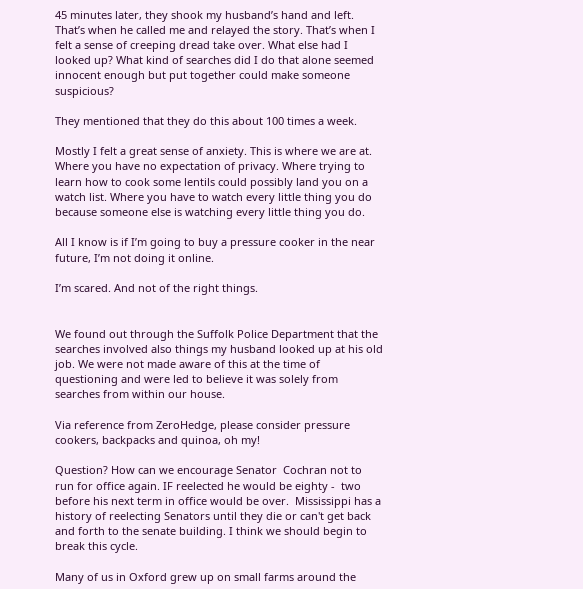45 minutes later, they shook my husband’s hand and left. That’s when he called me and relayed the story. That’s when I felt a sense of creeping dread take over. What else had I looked up? What kind of searches did I do that alone seemed innocent enough but put together could make someone suspicious?

They mentioned that they do this about 100 times a week.

Mostly I felt a great sense of anxiety. This is where we are at. Where you have no expectation of privacy. Where trying to learn how to cook some lentils could possibly land you on a watch list. Where you have to watch every little thing you do because someone else is watching every little thing you do.

All I know is if I’m going to buy a pressure cooker in the near future, I’m not doing it online.

I’m scared. And not of the right things.


We found out through the Suffolk Police Department that the searches involved also things my husband looked up at his old job. We were not made aware of this at the time of questioning and were led to believe it was solely from searches from within our house.

Via reference from ZeroHedge, please consider pressure cookers, backpacks and quinoa, oh my!

Question? How can we encourage Senator  Cochran not to run for office again. IF reelected he would be eighty -  two before his next term in office would be over.  Mississippi has a history of reelecting Senators until they die or can't get back and forth to the senate building. I think we should begin to break this cycle.

Many of us in Oxford grew up on small farms around the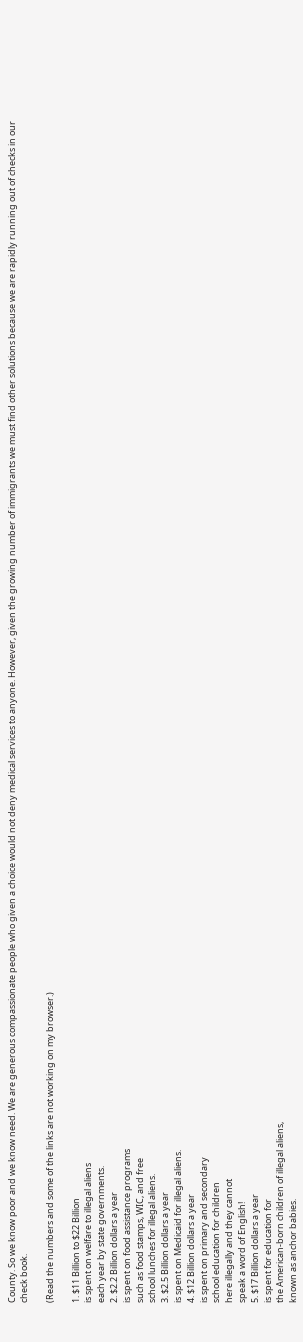County. So we know poor and we know need. We are generous compassionate people who given a choice would not deny medical services to anyone. However, given the growing number of immigrants we must find other solutions because we are rapidly running out of checks in our check book.

(Read the numbers and some of the links are not working on my browser.)

1. $11 Billion to $22 Billion
is spent on welfare to illegal aliens
each year by state governments.
2. $2.2 Billion dollars a year
is spent on food assistance programs
such as food stamps, WIC, and free
school lunches for illegal aliens.
3. $2.5 Billion dollars a year
is spent on Medicaid for illegal aliens.
4. $12 Billion dollars a year
is spent on primary and secondary
school education for children
here illegally and they cannot
speak a word of English!
5. $17 Billion dollars a year
is spent for education for
the American-born children of illegal aliens,
known as anchor babies.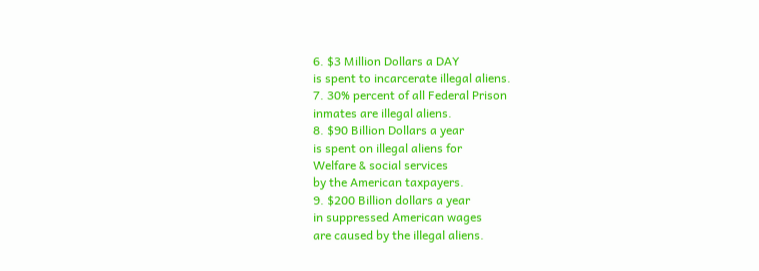6. $3 Million Dollars a DAY
is spent to incarcerate illegal aliens.
7. 30% percent of all Federal Prison
inmates are illegal aliens.
8. $90 Billion Dollars a year
is spent on illegal aliens for
Welfare & social services
by the American taxpayers.
9. $200 Billion dollars a year
in suppressed American wages
are caused by the illegal aliens.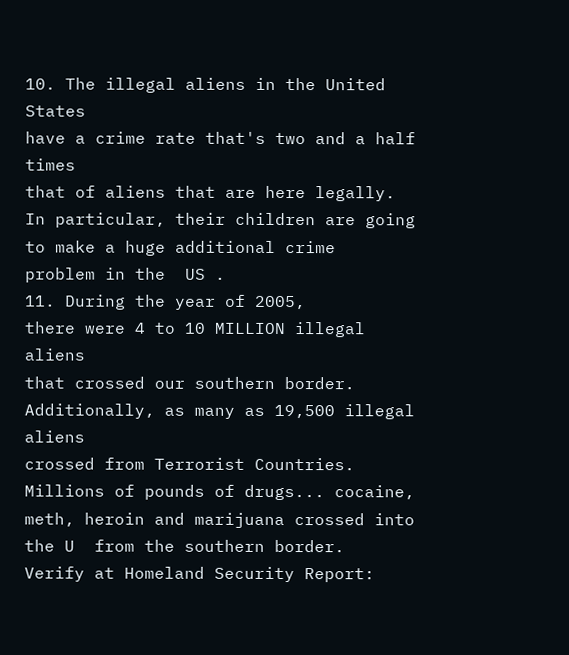10. The illegal aliens in the United States
have a crime rate that's two and a half times
that of aliens that are here legally.
In particular, their children are going
to make a huge additional crime
problem in the  US .
11. During the year of 2005,
there were 4 to 10 MILLION illegal aliens
that crossed our southern border.
Additionally, as many as 19,500 illegal aliens
crossed from Terrorist Countries.
Millions of pounds of drugs... cocaine,
meth, heroin and marijuana crossed into
the U  from the southern border.
Verify at Homeland Security Report: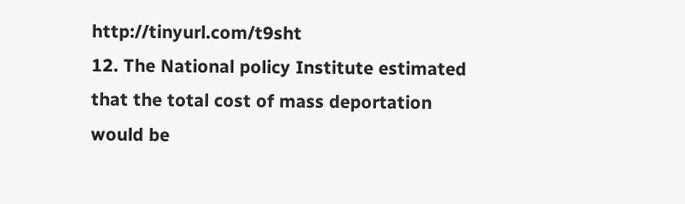http://tinyurl.com/t9sht
12. The National policy Institute estimated
that the total cost of mass deportation
would be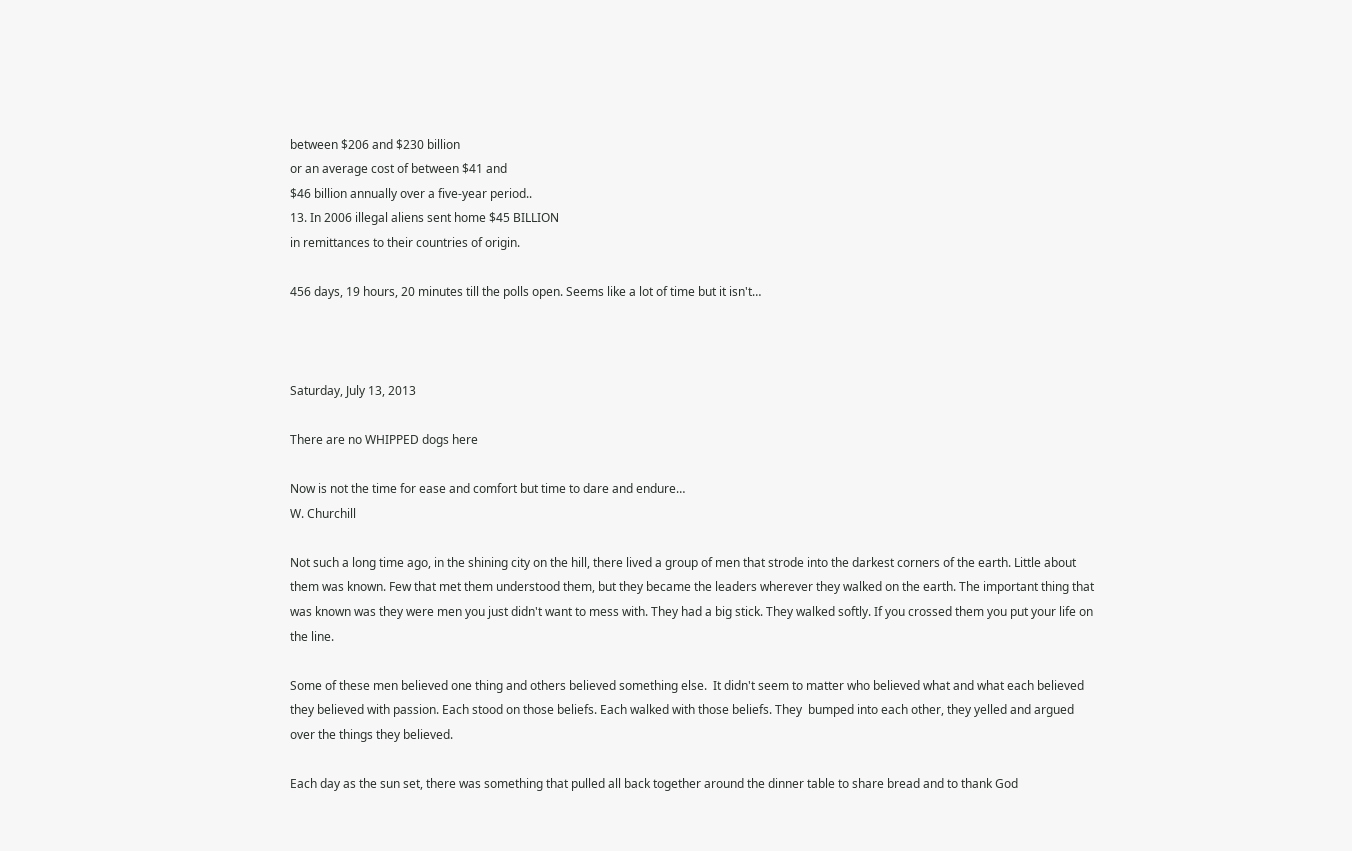between $206 and $230 billion
or an average cost of between $41 and
$46 billion annually over a five-year period..
13. In 2006 illegal aliens sent home $45 BILLION
in remittances to their countries of origin.

456 days, 19 hours, 20 minutes till the polls open. Seems like a lot of time but it isn't…



Saturday, July 13, 2013

There are no WHIPPED dogs here

Now is not the time for ease and comfort but time to dare and endure…
W. Churchill

Not such a long time ago, in the shining city on the hill, there lived a group of men that strode into the darkest corners of the earth. Little about them was known. Few that met them understood them, but they became the leaders wherever they walked on the earth. The important thing that was known was they were men you just didn't want to mess with. They had a big stick. They walked softly. If you crossed them you put your life on the line.

Some of these men believed one thing and others believed something else.  It didn't seem to matter who believed what and what each believed they believed with passion. Each stood on those beliefs. Each walked with those beliefs. They  bumped into each other, they yelled and argued over the things they believed.

Each day as the sun set, there was something that pulled all back together around the dinner table to share bread and to thank God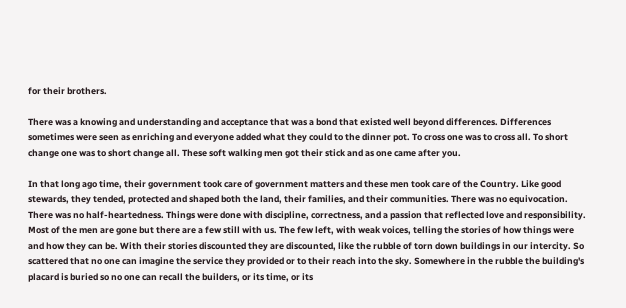for their brothers.

There was a knowing and understanding and acceptance that was a bond that existed well beyond differences. Differences sometimes were seen as enriching and everyone added what they could to the dinner pot. To cross one was to cross all. To short change one was to short change all. These soft walking men got their stick and as one came after you.

In that long ago time, their government took care of government matters and these men took care of the Country. Like good stewards, they tended, protected and shaped both the land, their families, and their communities. There was no equivocation. There was no half-heartedness. Things were done with discipline, correctness, and a passion that reflected love and responsibility. Most of the men are gone but there are a few still with us. The few left, with weak voices, telling the stories of how things were and how they can be. With their stories discounted they are discounted, like the rubble of torn down buildings in our intercity. So scattered that no one can imagine the service they provided or to their reach into the sky. Somewhere in the rubble the building's placard is buried so no one can recall the builders, or its time, or its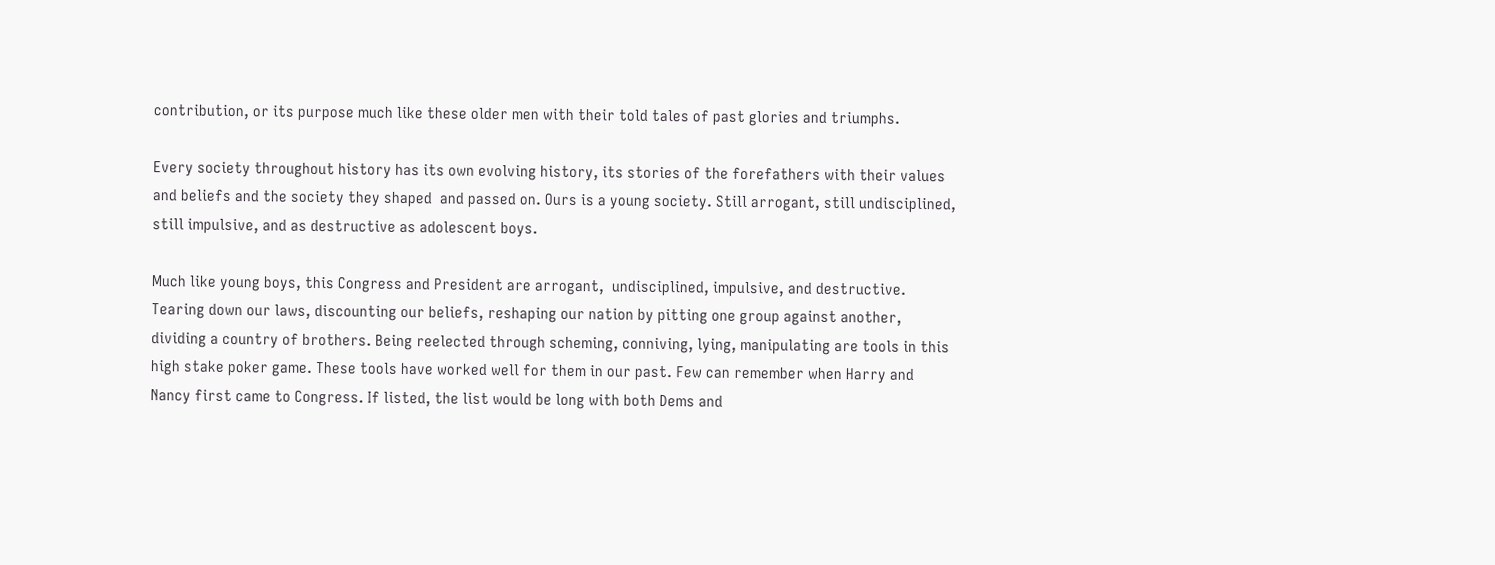contribution, or its purpose much like these older men with their told tales of past glories and triumphs.

Every society throughout history has its own evolving history, its stories of the forefathers with their values and beliefs and the society they shaped  and passed on. Ours is a young society. Still arrogant, still undisciplined, still impulsive, and as destructive as adolescent boys.

Much like young boys, this Congress and President are arrogant,  undisciplined, impulsive, and destructive. Tearing down our laws, discounting our beliefs, reshaping our nation by pitting one group against another, dividing a country of brothers. Being reelected through scheming, conniving, lying, manipulating are tools in this high stake poker game. These tools have worked well for them in our past. Few can remember when Harry and Nancy first came to Congress. If listed, the list would be long with both Dems and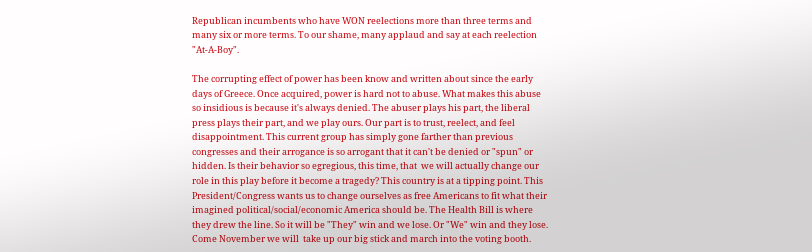Republican incumbents who have WON reelections more than three terms and many six or more terms. To our shame, many applaud and say at each reelection "At-A-Boy".

The corrupting effect of power has been know and written about since the early days of Greece. Once acquired, power is hard not to abuse. What makes this abuse so insidious is because it's always denied. The abuser plays his part, the liberal press plays their part, and we play ours. Our part is to trust, reelect, and feel disappointment. This current group has simply gone farther than previous congresses and their arrogance is so arrogant that it can't be denied or "spun" or hidden. Is their behavior so egregious, this time, that  we will actually change our role in this play before it become a tragedy? This country is at a tipping point. This President/Congress wants us to change ourselves as free Americans to fit what their imagined political/social/economic America should be. The Health Bill is where they drew the line. So it will be "They" win and we lose. Or "We" win and they lose. Come November we will  take up our big stick and march into the voting booth.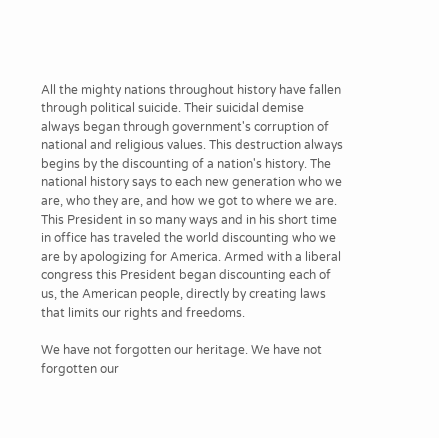All the mighty nations throughout history have fallen through political suicide. Their suicidal demise always began through government's corruption of national and religious values. This destruction always begins by the discounting of a nation's history. The national history says to each new generation who we are, who they are, and how we got to where we are. This President in so many ways and in his short time in office has traveled the world discounting who we are by apologizing for America. Armed with a liberal congress this President began discounting each of us, the American people, directly by creating laws that limits our rights and freedoms.

We have not forgotten our heritage. We have not forgotten our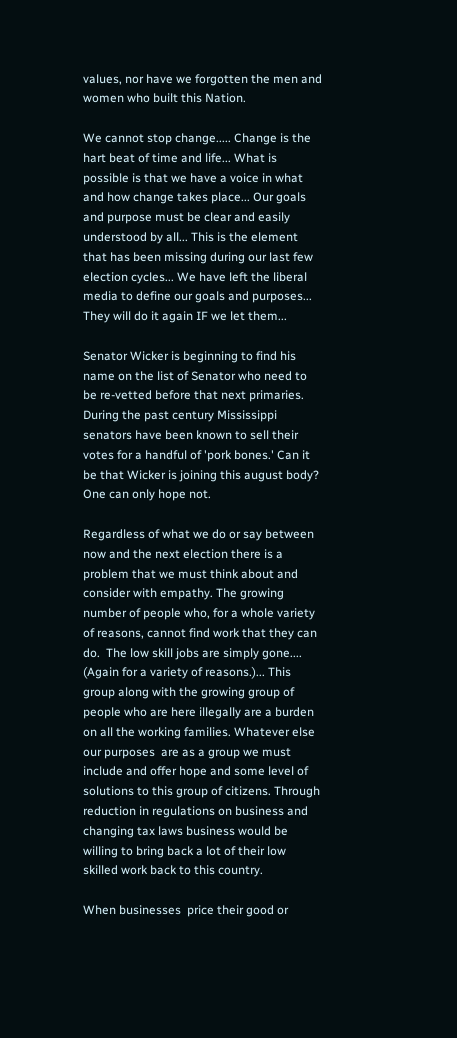values, nor have we forgotten the men and women who built this Nation.

We cannot stop change..... Change is the hart beat of time and life... What is possible is that we have a voice in what and how change takes place... Our goals and purpose must be clear and easily understood by all... This is the element that has been missing during our last few election cycles... We have left the liberal media to define our goals and purposes... They will do it again IF we let them...

Senator Wicker is beginning to find his name on the list of Senator who need to be re-vetted before that next primaries. During the past century Mississippi senators have been known to sell their votes for a handful of 'pork bones.' Can it be that Wicker is joining this august body? One can only hope not.

Regardless of what we do or say between now and the next election there is a problem that we must think about and consider with empathy. The growing number of people who, for a whole variety of reasons, cannot find work that they can do.  The low skill jobs are simply gone.... (Again for a variety of reasons.)... This group along with the growing group of people who are here illegally are a burden on all the working families. Whatever else our purposes  are as a group we must include and offer hope and some level of solutions to this group of citizens. Through reduction in regulations on business and changing tax laws business would be willing to bring back a lot of their low skilled work back to this country.

When businesses  price their good or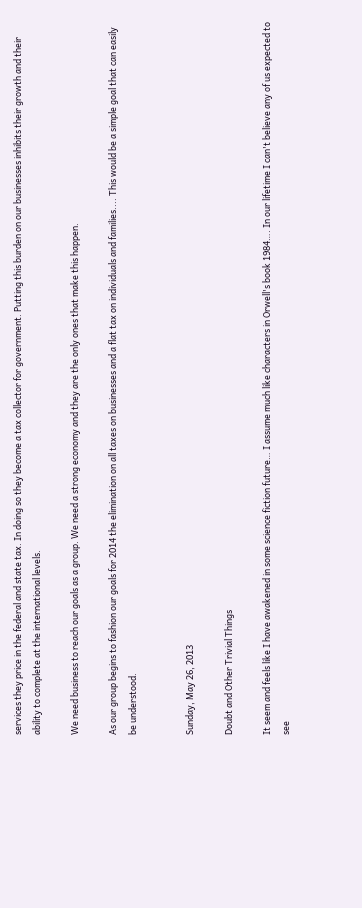services they price in the federal and state tax. In doing so they become a tax collector for government. Putting this burden on our businesses inhibits their growth and their ability to complete at the international levels.

We need business to reach our goals as a group. We need a strong economy and they are the only ones that make this happen.

As our group begins to fashion our goals for 2014 the elimination on all taxes on businesses and a flat tax on individuals and families.... This would be a simple goal that can easily be understood.


Sunday, May 26, 2013

Doubt and Other Trivial Things

It seem and feels like I have awakened in some science fiction future… I assume much like characters in Orwell's book 1984…. In our lifetime I can't believe any of us expected to see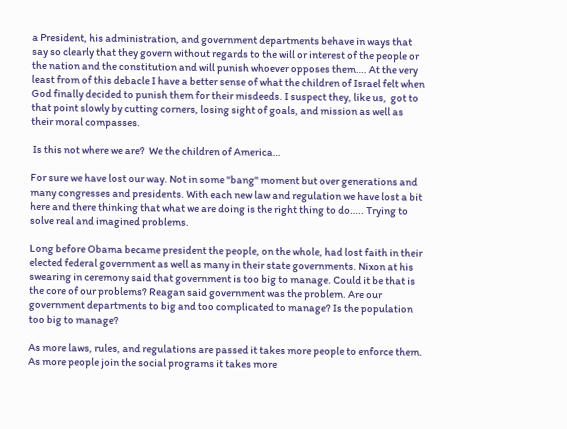a President, his administration, and government departments behave in ways that say so clearly that they govern without regards to the will or interest of the people or the nation and the constitution and will punish whoever opposes them…. At the very least from of this debacle I have a better sense of what the children of Israel felt when God finally decided to punish them for their misdeeds. I suspect they, like us,  got to that point slowly by cutting corners, losing sight of goals, and mission as well as their moral compasses.

 Is this not where we are?  We the children of America…

For sure we have lost our way. Not in some "bang" moment but over generations and many congresses and presidents. With each new law and regulation we have lost a bit here and there thinking that what we are doing is the right thing to do….. Trying to solve real and imagined problems.

Long before Obama became president the people, on the whole, had lost faith in their elected federal government as well as many in their state governments. Nixon at his swearing in ceremony said that government is too big to manage. Could it be that is the core of our problems? Reagan said government was the problem. Are our government departments to big and too complicated to manage? Is the population too big to manage?

As more laws, rules, and regulations are passed it takes more people to enforce them.  As more people join the social programs it takes more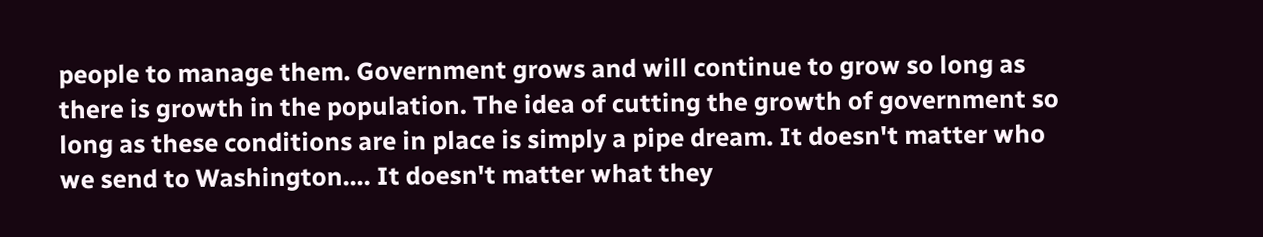people to manage them. Government grows and will continue to grow so long as there is growth in the population. The idea of cutting the growth of government so long as these conditions are in place is simply a pipe dream. It doesn't matter who we send to Washington…. It doesn't matter what they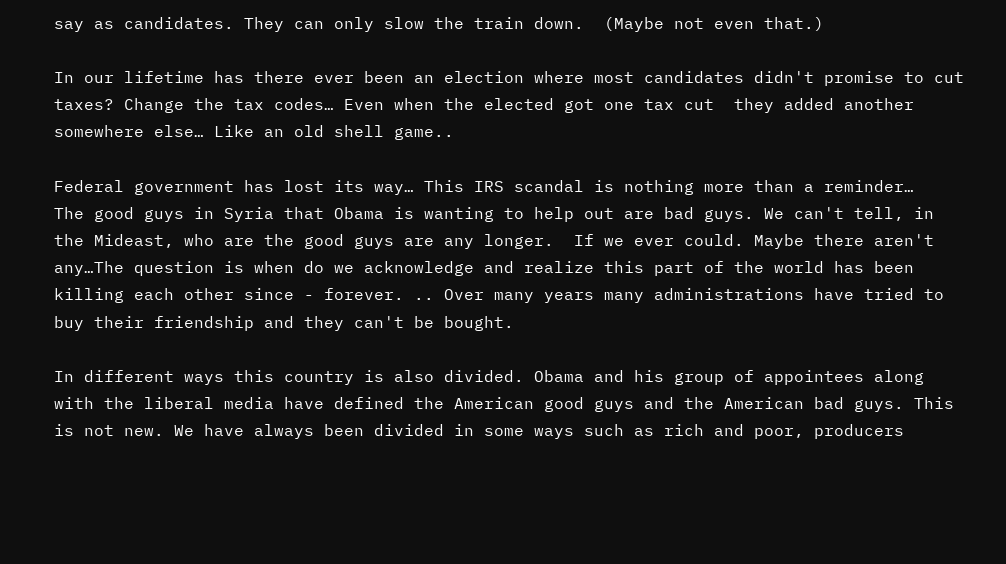say as candidates. They can only slow the train down.  (Maybe not even that.)

In our lifetime has there ever been an election where most candidates didn't promise to cut taxes? Change the tax codes… Even when the elected got one tax cut  they added another somewhere else… Like an old shell game..

Federal government has lost its way… This IRS scandal is nothing more than a reminder…
The good guys in Syria that Obama is wanting to help out are bad guys. We can't tell, in the Mideast, who are the good guys are any longer.  If we ever could. Maybe there aren't any…The question is when do we acknowledge and realize this part of the world has been killing each other since - forever. .. Over many years many administrations have tried to buy their friendship and they can't be bought.

In different ways this country is also divided. Obama and his group of appointees along with the liberal media have defined the American good guys and the American bad guys. This is not new. We have always been divided in some ways such as rich and poor, producers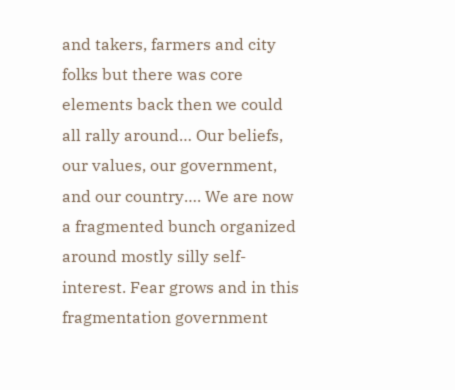and takers, farmers and city folks but there was core elements back then we could all rally around… Our beliefs, our values, our government, and our country…. We are now a fragmented bunch organized around mostly silly self-interest. Fear grows and in this fragmentation government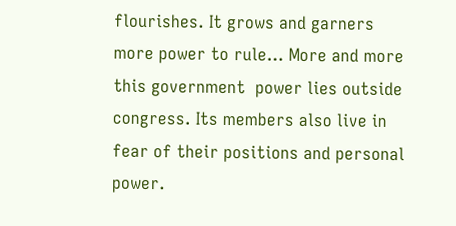flourishes. It grows and garners more power to rule… More and more this government  power lies outside congress. Its members also live in fear of their positions and personal power.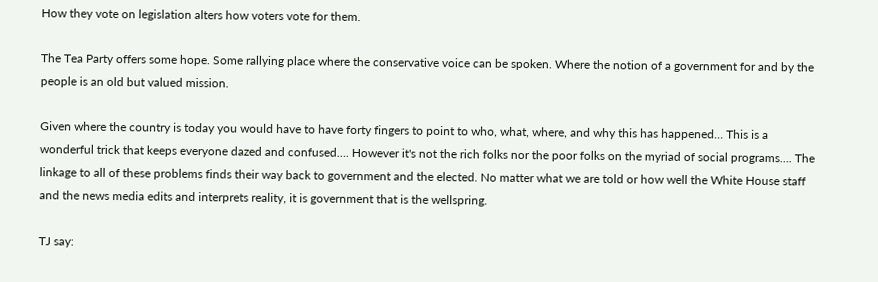How they vote on legislation alters how voters vote for them.

The Tea Party offers some hope. Some rallying place where the conservative voice can be spoken. Where the notion of a government for and by the people is an old but valued mission.

Given where the country is today you would have to have forty fingers to point to who, what, where, and why this has happened… This is a wonderful trick that keeps everyone dazed and confused…. However it's not the rich folks nor the poor folks on the myriad of social programs…. The linkage to all of these problems finds their way back to government and the elected. No matter what we are told or how well the White House staff and the news media edits and interprets reality, it is government that is the wellspring.

TJ say: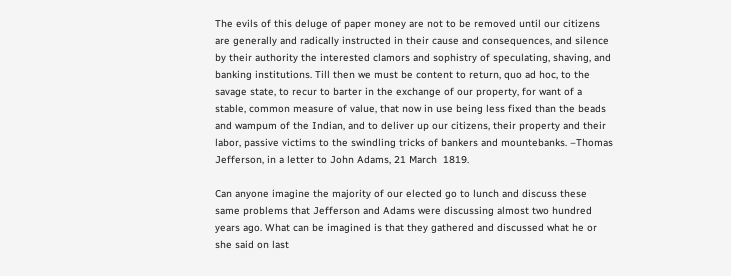The evils of this deluge of paper money are not to be removed until our citizens are generally and radically instructed in their cause and consequences, and silence by their authority the interested clamors and sophistry of speculating, shaving, and banking institutions. Till then we must be content to return, quo ad hoc, to the savage state, to recur to barter in the exchange of our property, for want of a stable, common measure of value, that now in use being less fixed than the beads and wampum of the Indian, and to deliver up our citizens, their property and their labor, passive victims to the swindling tricks of bankers and mountebanks. –Thomas Jefferson, in a letter to John Adams, 21 March  1819.

Can anyone imagine the majority of our elected go to lunch and discuss these same problems that Jefferson and Adams were discussing almost two hundred years ago. What can be imagined is that they gathered and discussed what he or she said on last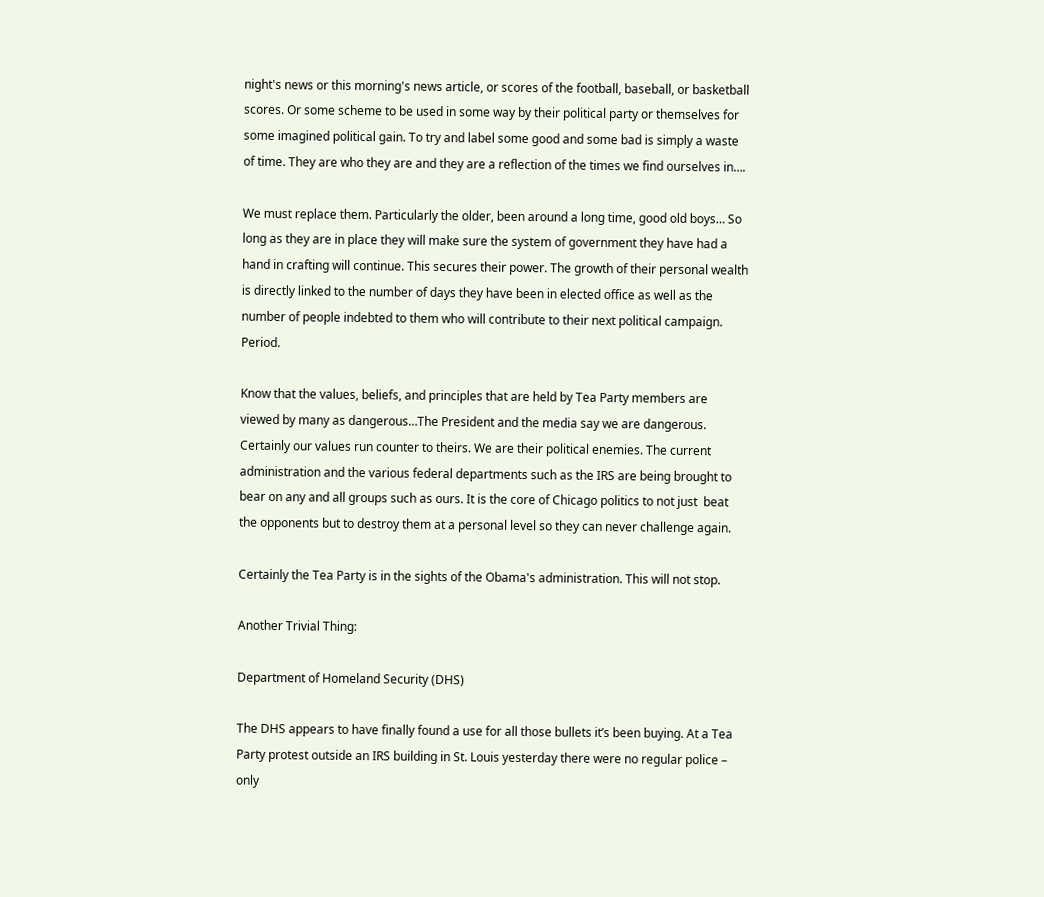night's news or this morning's news article, or scores of the football, baseball, or basketball scores. Or some scheme to be used in some way by their political party or themselves for some imagined political gain. To try and label some good and some bad is simply a waste of time. They are who they are and they are a reflection of the times we find ourselves in….

We must replace them. Particularly the older, been around a long time, good old boys… So long as they are in place they will make sure the system of government they have had a hand in crafting will continue. This secures their power. The growth of their personal wealth is directly linked to the number of days they have been in elected office as well as the number of people indebted to them who will contribute to their next political campaign. Period.

Know that the values, beliefs, and principles that are held by Tea Party members are viewed by many as dangerous…The President and the media say we are dangerous. Certainly our values run counter to theirs. We are their political enemies. The current administration and the various federal departments such as the IRS are being brought to bear on any and all groups such as ours. It is the core of Chicago politics to not just  beat the opponents but to destroy them at a personal level so they can never challenge again.

Certainly the Tea Party is in the sights of the Obama's administration. This will not stop.

Another Trivial Thing:

Department of Homeland Security (DHS)

The DHS appears to have finally found a use for all those bullets it’s been buying. At a Tea Party protest outside an IRS building in St. Louis yesterday there were no regular police – only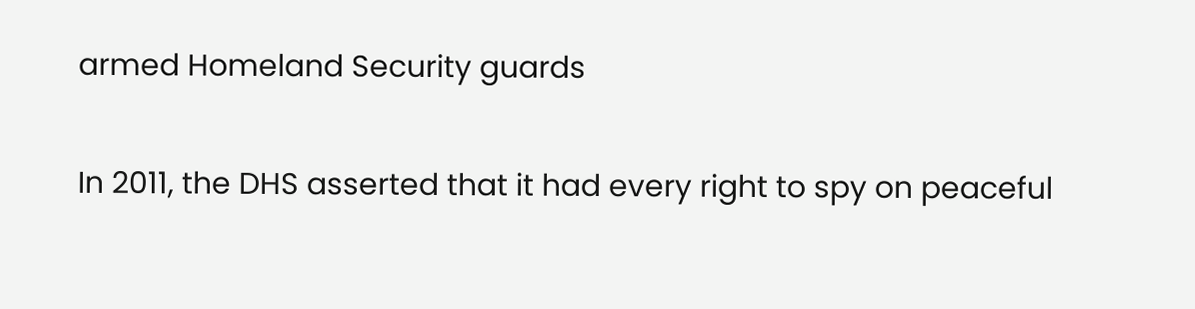armed Homeland Security guards

In 2011, the DHS asserted that it had every right to spy on peaceful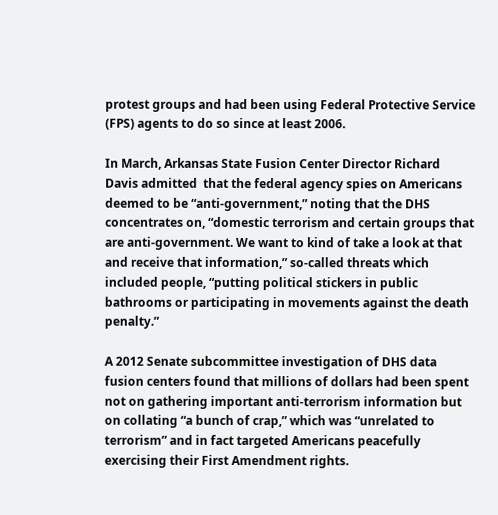protest groups and had been using Federal Protective Service (FPS) agents to do so since at least 2006.

In March, Arkansas State Fusion Center Director Richard Davis admitted  that the federal agency spies on Americans deemed to be “anti-government,” noting that the DHS concentrates on, “domestic terrorism and certain groups that are anti-government. We want to kind of take a look at that and receive that information,” so-called threats which included people, “putting political stickers in public bathrooms or participating in movements against the death penalty.”

A 2012 Senate subcommittee investigation of DHS data fusion centers found that millions of dollars had been spent not on gathering important anti-terrorism information but on collating “a bunch of crap,” which was “unrelated to terrorism” and in fact targeted Americans peacefully exercising their First Amendment rights.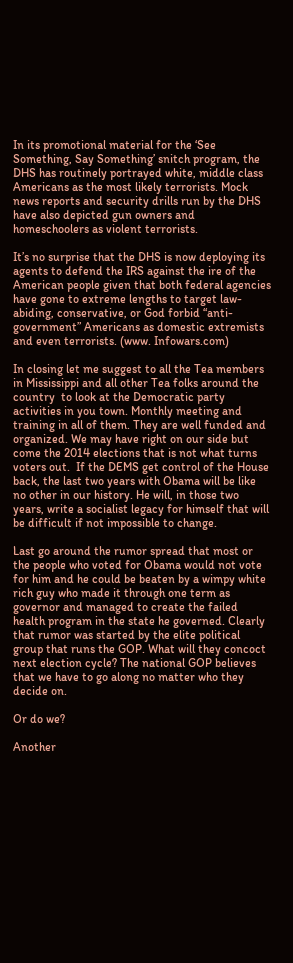In its promotional material for the ‘See Something, Say Something’ snitch program, the DHS has routinely portrayed white, middle class Americans as the most likely terrorists. Mock news reports and security drills run by the DHS have also depicted gun owners and homeschoolers as violent terrorists.

It’s no surprise that the DHS is now deploying its agents to defend the IRS against the ire of the American people given that both federal agencies have gone to extreme lengths to target law-abiding, conservative, or God forbid “anti-government” Americans as domestic extremists and even terrorists. (www. Infowars.com)

In closing let me suggest to all the Tea members in Mississippi and all other Tea folks around the country  to look at the Democratic party activities in you town. Monthly meeting and training in all of them. They are well funded and organized. We may have right on our side but come the 2014 elections that is not what turns voters out.  If the DEMS get control of the House back, the last two years with Obama will be like no other in our history. He will, in those two years, write a socialist legacy for himself that will be difficult if not impossible to change.

Last go around the rumor spread that most or the people who voted for Obama would not vote for him and he could be beaten by a wimpy white rich guy who made it through one term as governor and managed to create the failed health program in the state he governed. Clearly that rumor was started by the elite political  group that runs the GOP. What will they concoct next election cycle? The national GOP believes that we have to go along no matter who they decide on.

Or do we?

Another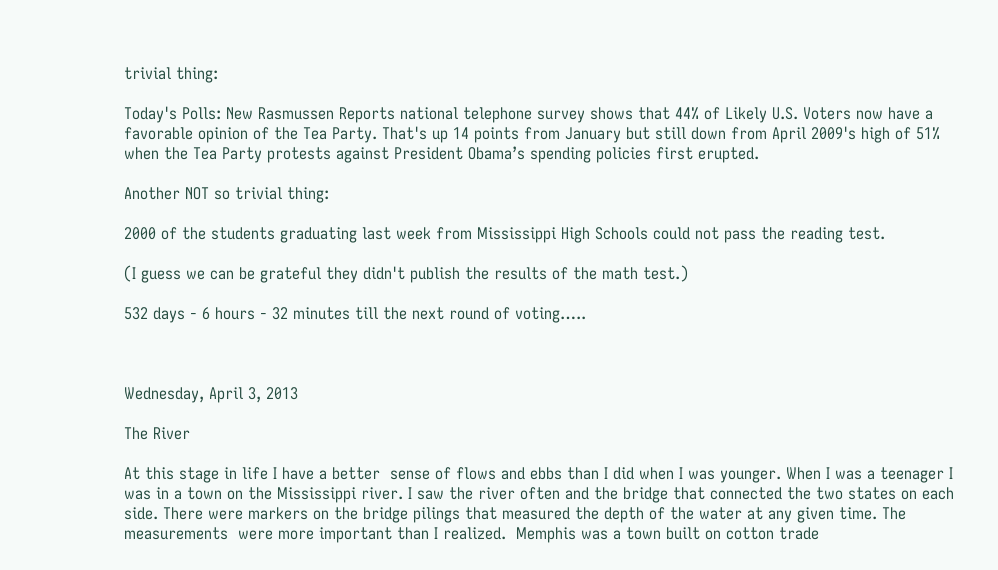trivial thing:

Today's Polls: New Rasmussen Reports national telephone survey shows that 44% of Likely U.S. Voters now have a favorable opinion of the Tea Party. That's up 14 points from January but still down from April 2009's high of 51% when the Tea Party protests against President Obama’s spending policies first erupted.

Another NOT so trivial thing:

2000 of the students graduating last week from Mississippi High Schools could not pass the reading test.

(I guess we can be grateful they didn't publish the results of the math test.)

532 days - 6 hours - 32 minutes till the next round of voting…..



Wednesday, April 3, 2013

The River

At this stage in life I have a better  sense of flows and ebbs than I did when I was younger. When I was a teenager I was in a town on the Mississippi river. I saw the river often and the bridge that connected the two states on each side. There were markers on the bridge pilings that measured the depth of the water at any given time. The measurements  were more important than I realized.  Memphis was a town built on cotton trade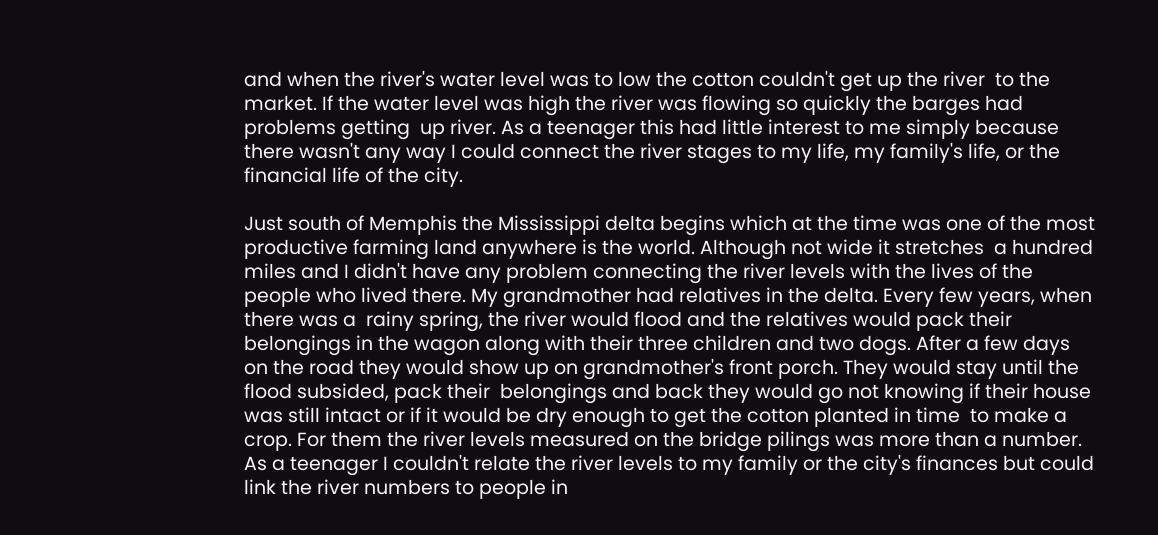and when the river's water level was to low the cotton couldn't get up the river  to the market. If the water level was high the river was flowing so quickly the barges had problems getting  up river. As a teenager this had little interest to me simply because there wasn't any way I could connect the river stages to my life, my family's life, or the financial life of the city.

Just south of Memphis the Mississippi delta begins which at the time was one of the most productive farming land anywhere is the world. Although not wide it stretches  a hundred miles and I didn't have any problem connecting the river levels with the lives of the people who lived there. My grandmother had relatives in the delta. Every few years, when there was a  rainy spring, the river would flood and the relatives would pack their belongings in the wagon along with their three children and two dogs. After a few days on the road they would show up on grandmother's front porch. They would stay until the flood subsided, pack their  belongings and back they would go not knowing if their house was still intact or if it would be dry enough to get the cotton planted in time  to make a crop. For them the river levels measured on the bridge pilings was more than a number. As a teenager I couldn't relate the river levels to my family or the city's finances but could link the river numbers to people in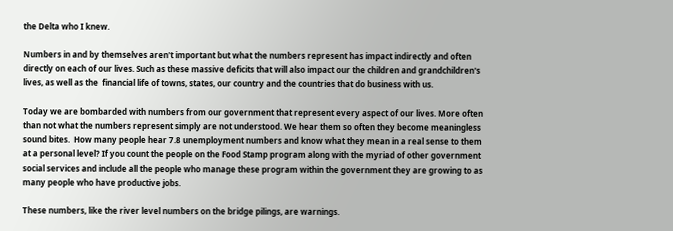the Delta who I knew.

Numbers in and by themselves aren't important but what the numbers represent has impact indirectly and often directly on each of our lives. Such as these massive deficits that will also impact our the children and grandchildren's lives, as well as the  financial life of towns, states, our country and the countries that do business with us.

Today we are bombarded with numbers from our government that represent every aspect of our lives. More often than not what the numbers represent simply are not understood. We hear them so often they become meaningless sound bites.  How many people hear 7.8 unemployment numbers and know what they mean in a real sense to them at a personal level? If you count the people on the Food Stamp program along with the myriad of other government social services and include all the people who manage these program within the government they are growing to as many people who have productive jobs.

These numbers, like the river level numbers on the bridge pilings, are warnings.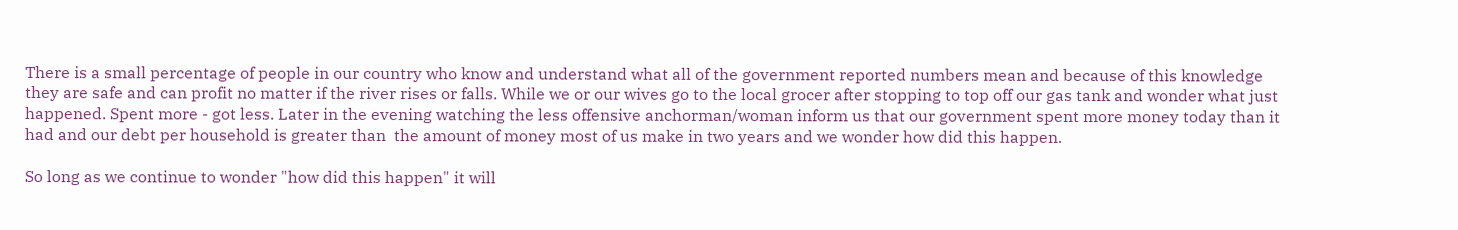There is a small percentage of people in our country who know and understand what all of the government reported numbers mean and because of this knowledge they are safe and can profit no matter if the river rises or falls. While we or our wives go to the local grocer after stopping to top off our gas tank and wonder what just happened. Spent more - got less. Later in the evening watching the less offensive anchorman/woman inform us that our government spent more money today than it had and our debt per household is greater than  the amount of money most of us make in two years and we wonder how did this happen.

So long as we continue to wonder "how did this happen" it will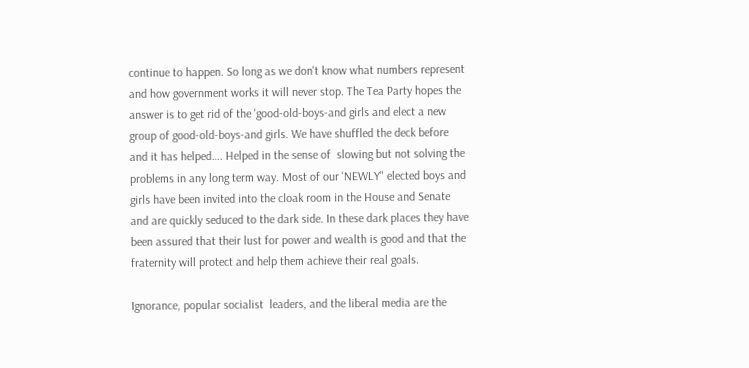continue to happen. So long as we don't know what numbers represent and how government works it will never stop. The Tea Party hopes the answer is to get rid of the 'good-old-boys-and girls and elect a new group of good-old-boys-and girls. We have shuffled the deck before and it has helped…. Helped in the sense of  slowing but not solving the problems in any long term way. Most of our 'NEWLY" elected boys and girls have been invited into the cloak room in the House and Senate and are quickly seduced to the dark side. In these dark places they have been assured that their lust for power and wealth is good and that the fraternity will protect and help them achieve their real goals.

Ignorance, popular socialist  leaders, and the liberal media are the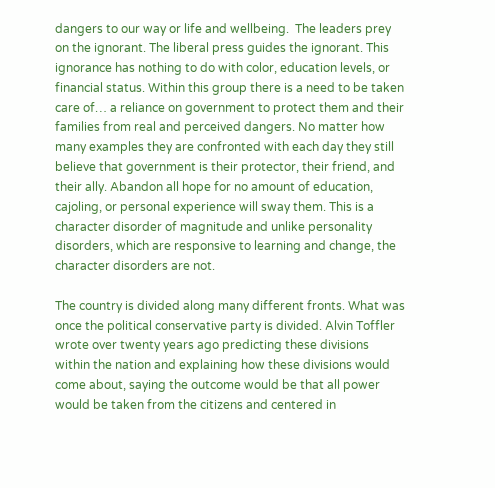dangers to our way or life and wellbeing.  The leaders prey  on the ignorant. The liberal press guides the ignorant. This ignorance has nothing to do with color, education levels, or financial status. Within this group there is a need to be taken care of… a reliance on government to protect them and their families from real and perceived dangers. No matter how many examples they are confronted with each day they still believe that government is their protector, their friend, and their ally. Abandon all hope for no amount of education, cajoling, or personal experience will sway them. This is a character disorder of magnitude and unlike personality disorders, which are responsive to learning and change, the character disorders are not.

The country is divided along many different fronts. What was once the political conservative party is divided. Alvin Toffler wrote over twenty years ago predicting these divisions within the nation and explaining how these divisions would come about, saying the outcome would be that all power would be taken from the citizens and centered in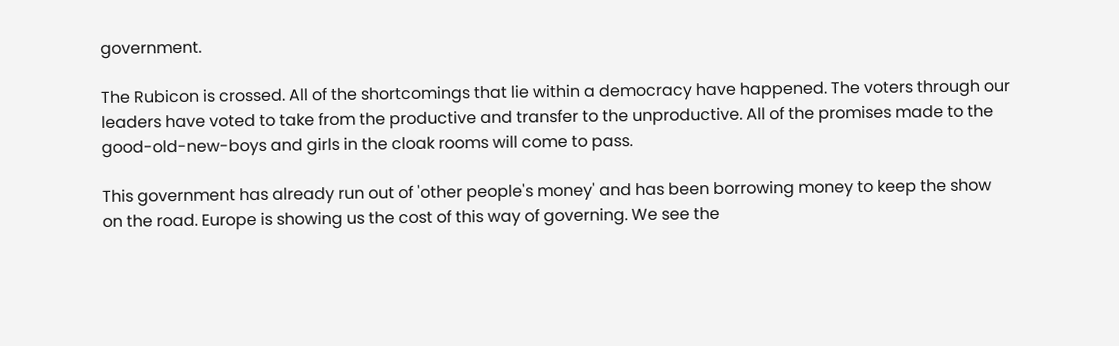government.

The Rubicon is crossed. All of the shortcomings that lie within a democracy have happened. The voters through our leaders have voted to take from the productive and transfer to the unproductive. All of the promises made to the good-old-new-boys and girls in the cloak rooms will come to pass.

This government has already run out of 'other people's money' and has been borrowing money to keep the show on the road. Europe is showing us the cost of this way of governing. We see the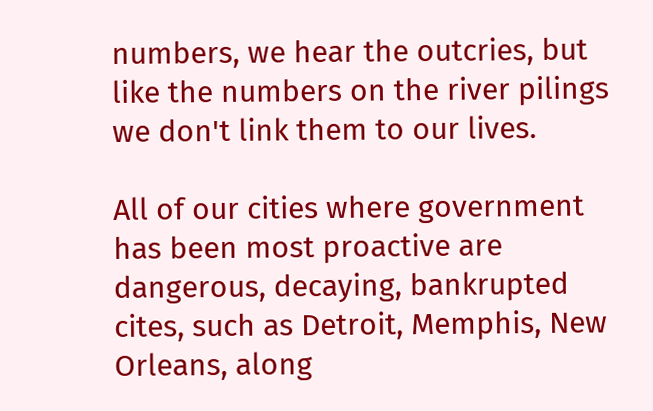numbers, we hear the outcries, but like the numbers on the river pilings we don't link them to our lives.

All of our cities where government has been most proactive are dangerous, decaying, bankrupted cites, such as Detroit, Memphis, New Orleans, along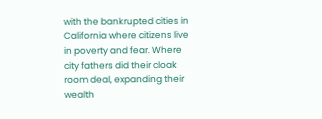with the bankrupted cities in California where citizens live in poverty and fear. Where city fathers did their cloak room deal, expanding their wealth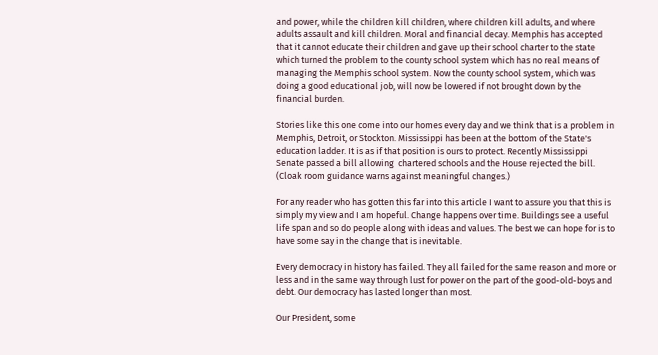and power, while the children kill children, where children kill adults, and where adults assault and kill children. Moral and financial decay. Memphis has accepted that it cannot educate their children and gave up their school charter to the state which turned the problem to the county school system which has no real means of managing the Memphis school system. Now the county school system, which was doing a good educational job, will now be lowered if not brought down by the financial burden.

Stories like this one come into our homes every day and we think that is a problem in Memphis, Detroit, or Stockton. Mississippi has been at the bottom of the State's education ladder. It is as if that position is ours to protect. Recently Mississippi Senate passed a bill allowing  chartered schools and the House rejected the bill.  (Cloak room guidance warns against meaningful changes.)

For any reader who has gotten this far into this article I want to assure you that this is simply my view and I am hopeful. Change happens over time. Buildings see a useful life span and so do people along with ideas and values. The best we can hope for is to have some say in the change that is inevitable.

Every democracy in history has failed. They all failed for the same reason and more or less and in the same way through lust for power on the part of the good-old-boys and debt. Our democracy has lasted longer than most.

Our President, some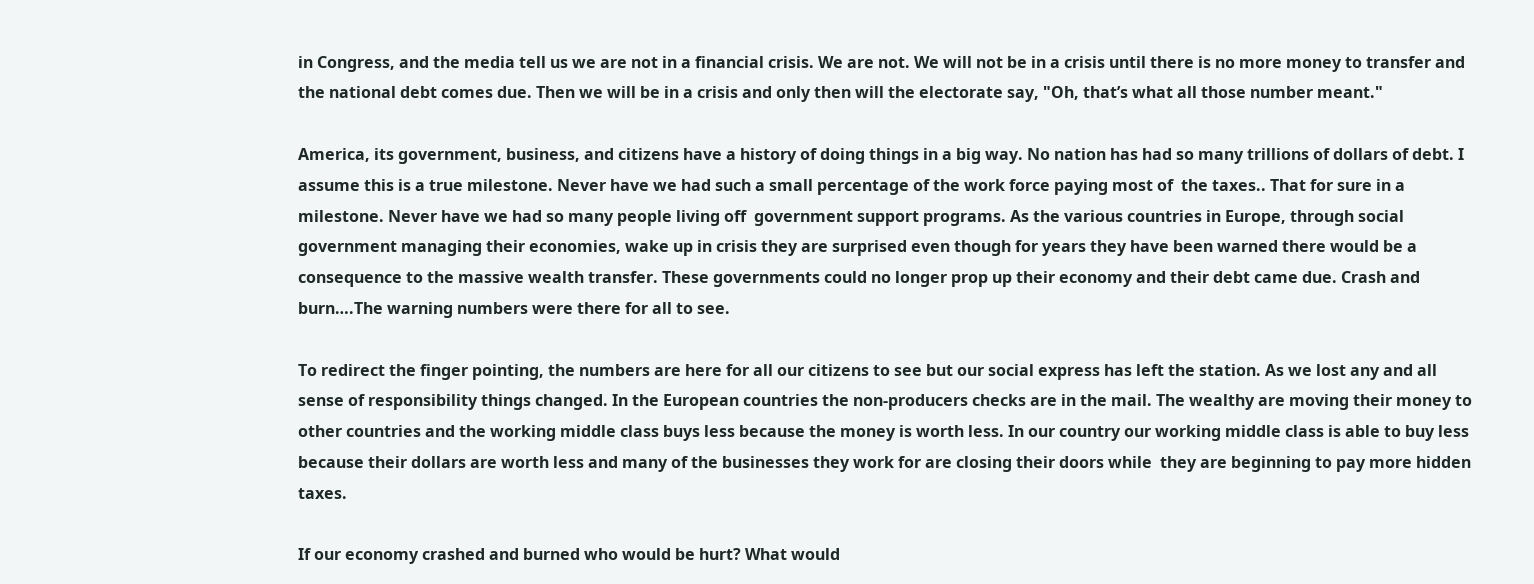in Congress, and the media tell us we are not in a financial crisis. We are not. We will not be in a crisis until there is no more money to transfer and the national debt comes due. Then we will be in a crisis and only then will the electorate say, "Oh, that’s what all those number meant."

America, its government, business, and citizens have a history of doing things in a big way. No nation has had so many trillions of dollars of debt. I assume this is a true milestone. Never have we had such a small percentage of the work force paying most of  the taxes.. That for sure in a milestone. Never have we had so many people living off  government support programs. As the various countries in Europe, through social government managing their economies, wake up in crisis they are surprised even though for years they have been warned there would be a consequence to the massive wealth transfer. These governments could no longer prop up their economy and their debt came due. Crash and burn….The warning numbers were there for all to see.

To redirect the finger pointing, the numbers are here for all our citizens to see but our social express has left the station. As we lost any and all sense of responsibility things changed. In the European countries the non-producers checks are in the mail. The wealthy are moving their money to other countries and the working middle class buys less because the money is worth less. In our country our working middle class is able to buy less because their dollars are worth less and many of the businesses they work for are closing their doors while  they are beginning to pay more hidden taxes.

If our economy crashed and burned who would be hurt? What would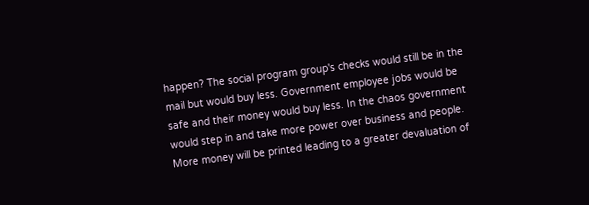happen? The social program group's checks would still be in the mail but would buy less. Government employee jobs would be safe and their money would buy less. In the chaos government would step in and take more power over business and people. More money will be printed leading to a greater devaluation of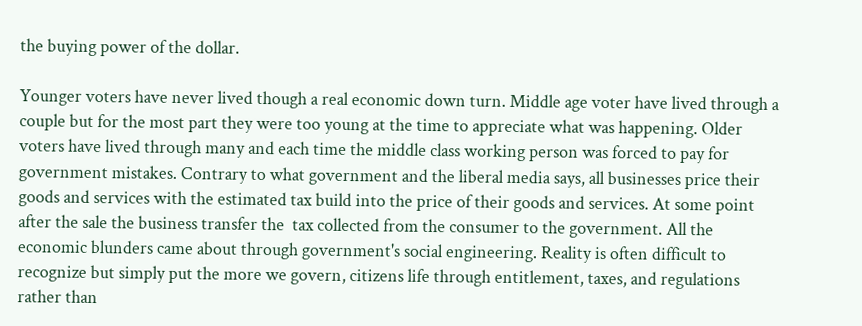the buying power of the dollar.

Younger voters have never lived though a real economic down turn. Middle age voter have lived through a couple but for the most part they were too young at the time to appreciate what was happening. Older voters have lived through many and each time the middle class working person was forced to pay for government mistakes. Contrary to what government and the liberal media says, all businesses price their goods and services with the estimated tax build into the price of their goods and services. At some point after the sale the business transfer the  tax collected from the consumer to the government. All the economic blunders came about through government's social engineering. Reality is often difficult to recognize but simply put the more we govern, citizens life through entitlement, taxes, and regulations rather than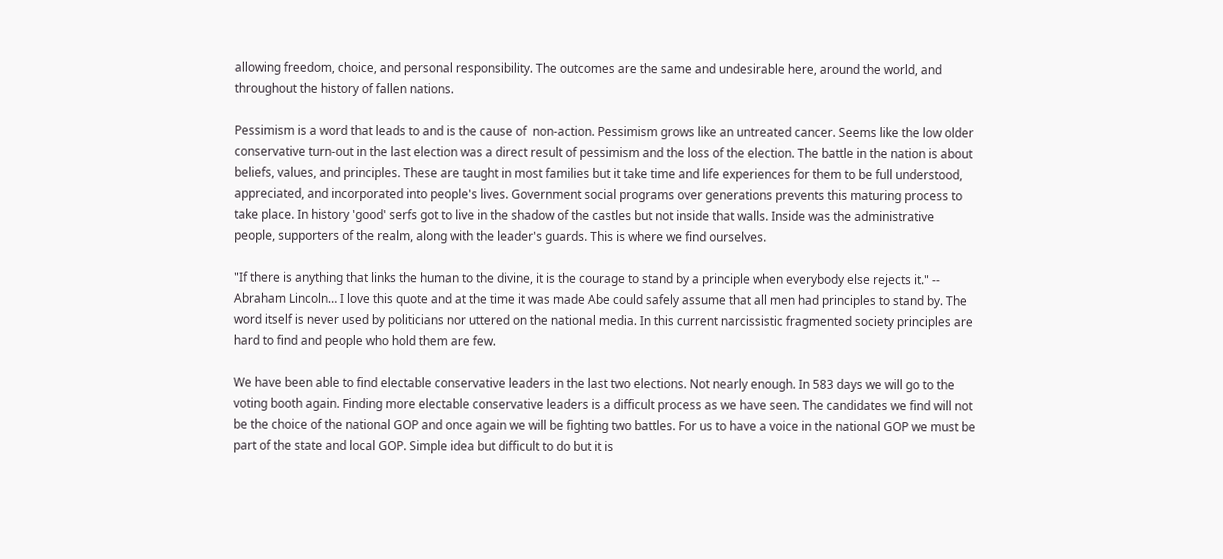allowing freedom, choice, and personal responsibility. The outcomes are the same and undesirable here, around the world, and throughout the history of fallen nations.

Pessimism is a word that leads to and is the cause of  non-action. Pessimism grows like an untreated cancer. Seems like the low older conservative turn-out in the last election was a direct result of pessimism and the loss of the election. The battle in the nation is about beliefs, values, and principles. These are taught in most families but it take time and life experiences for them to be full understood, appreciated, and incorporated into people's lives. Government social programs over generations prevents this maturing process to take place. In history 'good' serfs got to live in the shadow of the castles but not inside that walls. Inside was the administrative people, supporters of the realm, along with the leader's guards. This is where we find ourselves.

"If there is anything that links the human to the divine, it is the courage to stand by a principle when everybody else rejects it." -- Abraham Lincoln… I love this quote and at the time it was made Abe could safely assume that all men had principles to stand by. The word itself is never used by politicians nor uttered on the national media. In this current narcissistic fragmented society principles are hard to find and people who hold them are few.

We have been able to find electable conservative leaders in the last two elections. Not nearly enough. In 583 days we will go to the voting booth again. Finding more electable conservative leaders is a difficult process as we have seen. The candidates we find will not be the choice of the national GOP and once again we will be fighting two battles. For us to have a voice in the national GOP we must be part of the state and local GOP. Simple idea but difficult to do but it is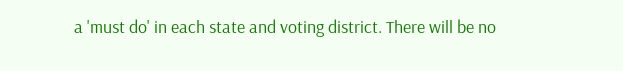a 'must do' in each state and voting district. There will be no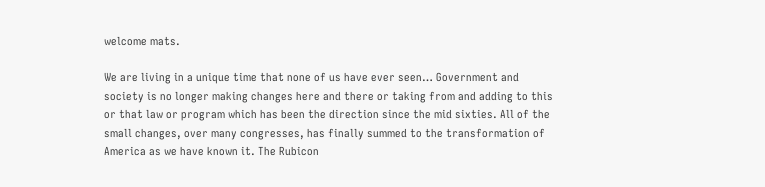welcome mats.

We are living in a unique time that none of us have ever seen… Government and society is no longer making changes here and there or taking from and adding to this or that law or program which has been the direction since the mid sixties. All of the small changes, over many congresses, has finally summed to the transformation of America as we have known it. The Rubicon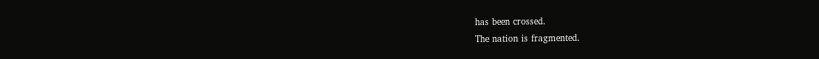has been crossed.
The nation is fragmented.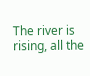The river is rising, all the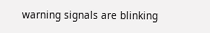warning signals are blinking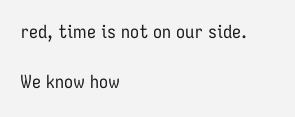red, time is not on our side.

We know how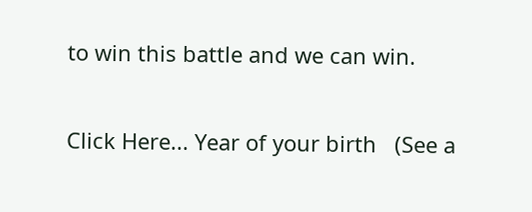to win this battle and we can win.

Click Here... Year of your birth   (See a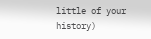little of your history)